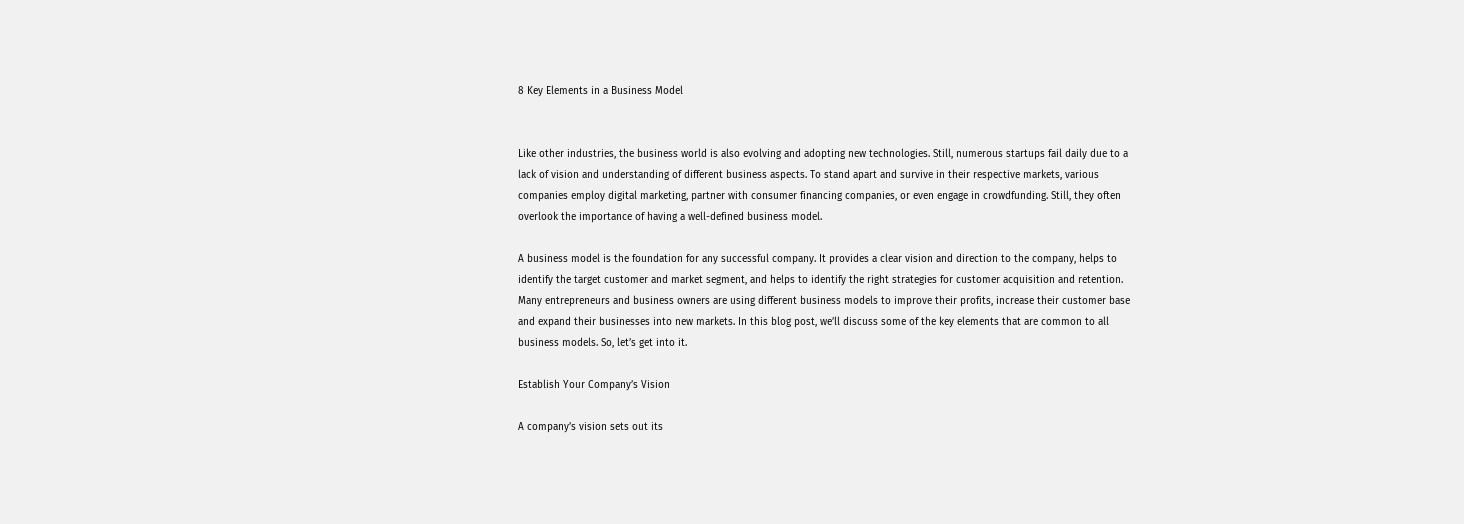8 Key Elements in a Business Model


Like other industries, the business world is also evolving and adopting new technologies. Still, numerous startups fail daily due to a lack of vision and understanding of different business aspects. To stand apart and survive in their respective markets, various companies employ digital marketing, partner with consumer financing companies, or even engage in crowdfunding. Still, they often overlook the importance of having a well-defined business model.

A business model is the foundation for any successful company. It provides a clear vision and direction to the company, helps to identify the target customer and market segment, and helps to identify the right strategies for customer acquisition and retention. Many entrepreneurs and business owners are using different business models to improve their profits, increase their customer base and expand their businesses into new markets. In this blog post, we’ll discuss some of the key elements that are common to all business models. So, let’s get into it.

Establish Your Company’s Vision

A company’s vision sets out its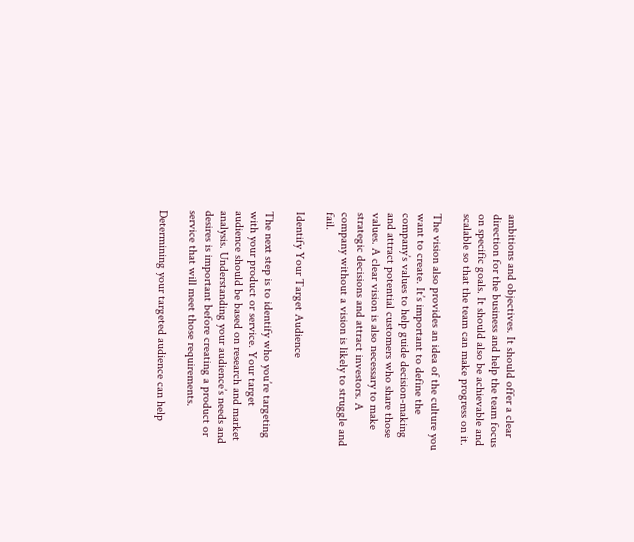ambitions and objectives. It should offer a clear direction for the business and help the team focus on specific goals. It should also be achievable and scalable so that the team can make progress on it.

The vision also provides an idea of the culture you want to create. It’s important to define the company’s values to help guide decision-making and attract potential customers who share those values. A clear vision is also necessary to make strategic decisions and attract investors. A company without a vision is likely to struggle and fail.

Identify Your Target Audience

The next step is to identify who you’re targeting with your product or service. Your target audience should be based on research and market analysis. Understanding your audience’s needs and desires is important before creating a product or service that will meet those requirements.

Determining your targeted audience can help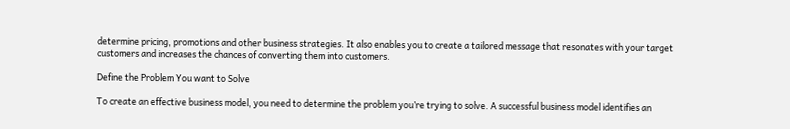determine pricing, promotions and other business strategies. It also enables you to create a tailored message that resonates with your target customers and increases the chances of converting them into customers.

Define the Problem You want to Solve

To create an effective business model, you need to determine the problem you’re trying to solve. A successful business model identifies an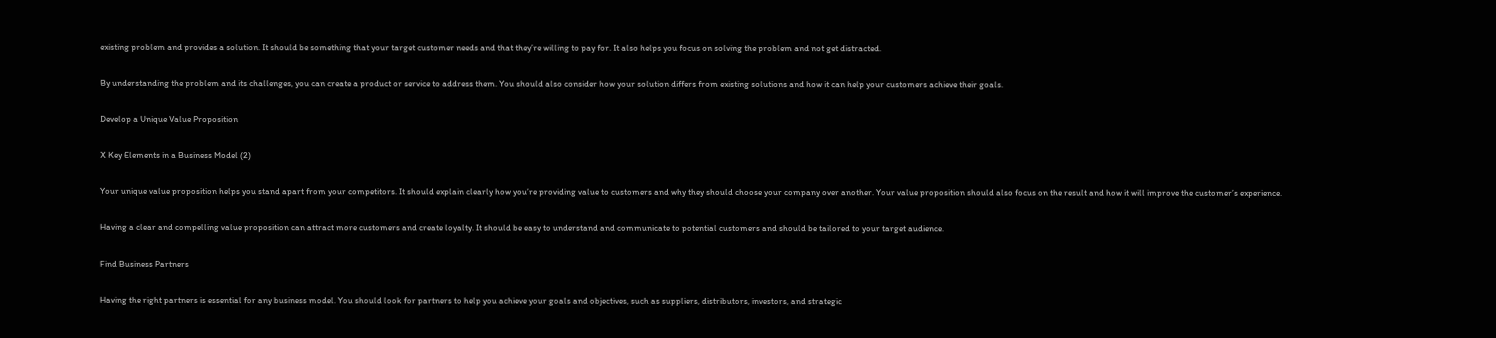existing problem and provides a solution. It should be something that your target customer needs and that they’re willing to pay for. It also helps you focus on solving the problem and not get distracted.

By understanding the problem and its challenges, you can create a product or service to address them. You should also consider how your solution differs from existing solutions and how it can help your customers achieve their goals.

Develop a Unique Value Proposition

X Key Elements in a Business Model (2)

Your unique value proposition helps you stand apart from your competitors. It should explain clearly how you’re providing value to customers and why they should choose your company over another. Your value proposition should also focus on the result and how it will improve the customer’s experience.

Having a clear and compelling value proposition can attract more customers and create loyalty. It should be easy to understand and communicate to potential customers and should be tailored to your target audience.

Find Business Partners

Having the right partners is essential for any business model. You should look for partners to help you achieve your goals and objectives, such as suppliers, distributors, investors, and strategic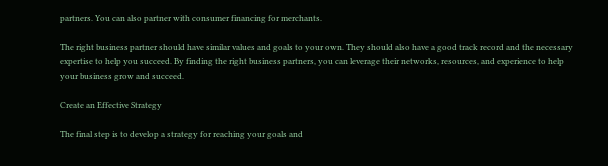partners. You can also partner with consumer financing for merchants.

The right business partner should have similar values and goals to your own. They should also have a good track record and the necessary expertise to help you succeed. By finding the right business partners, you can leverage their networks, resources, and experience to help your business grow and succeed.

Create an Effective Strategy

The final step is to develop a strategy for reaching your goals and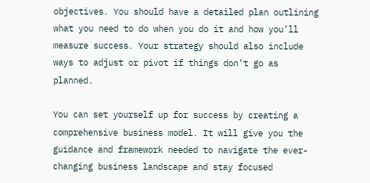objectives. You should have a detailed plan outlining what you need to do when you do it and how you’ll measure success. Your strategy should also include ways to adjust or pivot if things don’t go as planned.

You can set yourself up for success by creating a comprehensive business model. It will give you the guidance and framework needed to navigate the ever-changing business landscape and stay focused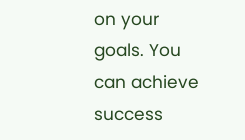on your goals. You can achieve success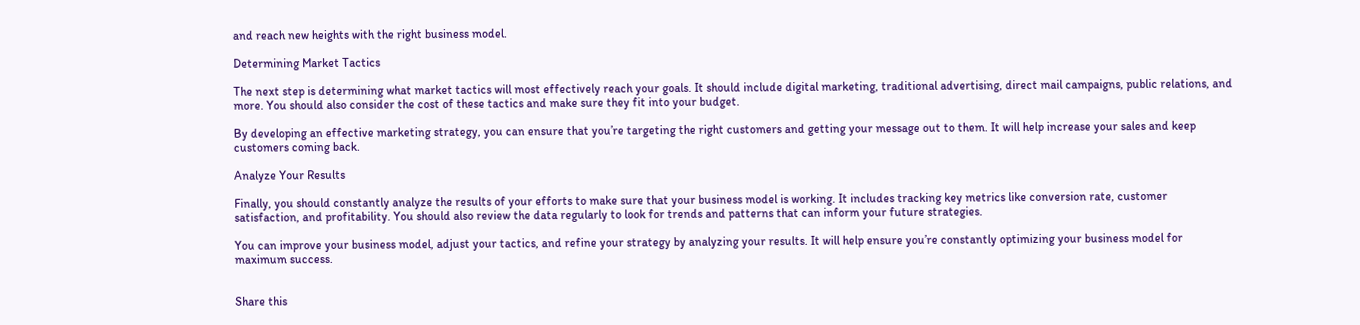and reach new heights with the right business model.

Determining Market Tactics

The next step is determining what market tactics will most effectively reach your goals. It should include digital marketing, traditional advertising, direct mail campaigns, public relations, and more. You should also consider the cost of these tactics and make sure they fit into your budget.

By developing an effective marketing strategy, you can ensure that you’re targeting the right customers and getting your message out to them. It will help increase your sales and keep customers coming back.

Analyze Your Results

Finally, you should constantly analyze the results of your efforts to make sure that your business model is working. It includes tracking key metrics like conversion rate, customer satisfaction, and profitability. You should also review the data regularly to look for trends and patterns that can inform your future strategies.

You can improve your business model, adjust your tactics, and refine your strategy by analyzing your results. It will help ensure you’re constantly optimizing your business model for maximum success.


Share this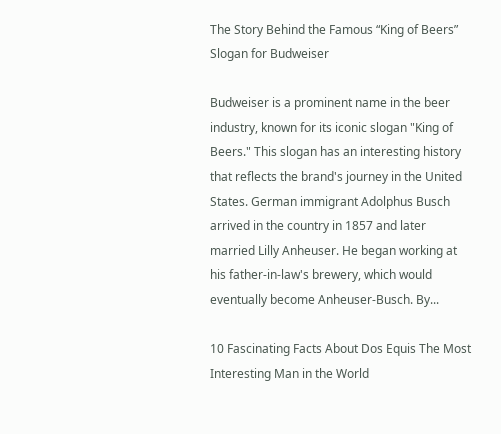The Story Behind the Famous “King of Beers” Slogan for Budweiser

Budweiser is a prominent name in the beer industry, known for its iconic slogan "King of Beers." This slogan has an interesting history that reflects the brand's journey in the United States. German immigrant Adolphus Busch arrived in the country in 1857 and later married Lilly Anheuser. He began working at his father-in-law's brewery, which would eventually become Anheuser-Busch. By...

10 Fascinating Facts About Dos Equis The Most Interesting Man in the World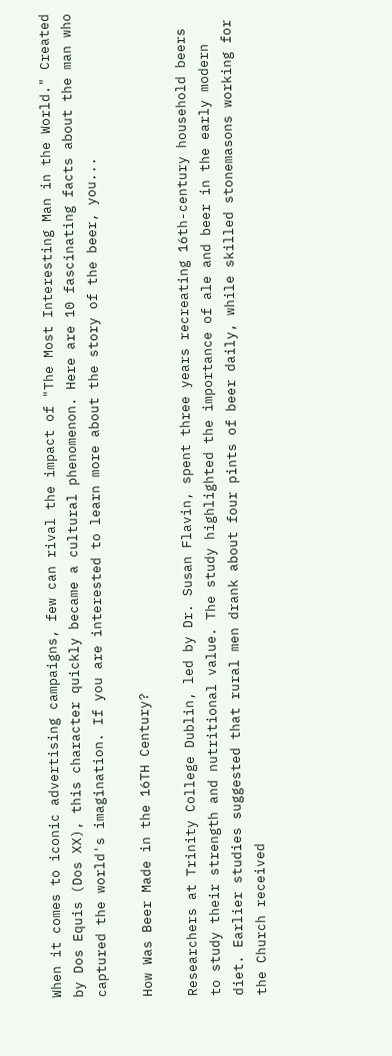When it comes to iconic advertising campaigns, few can rival the impact of "The Most Interesting Man in the World." Created by Dos Equis (Dos XX), this character quickly became a cultural phenomenon. Here are 10 fascinating facts about the man who captured the world's imagination. If you are interested to learn more about the story of the beer, you...

How Was Beer Made in the 16TH Century?

Researchers at Trinity College Dublin, led by Dr. Susan Flavin, spent three years recreating 16th-century household beers to study their strength and nutritional value. The study highlighted the importance of ale and beer in the early modern diet. Earlier studies suggested that rural men drank about four pints of beer daily, while skilled stonemasons working for the Church received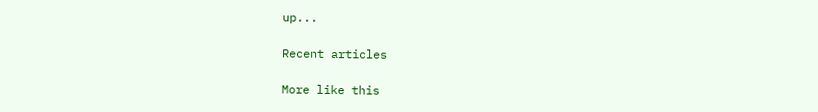up...

Recent articles

More like this